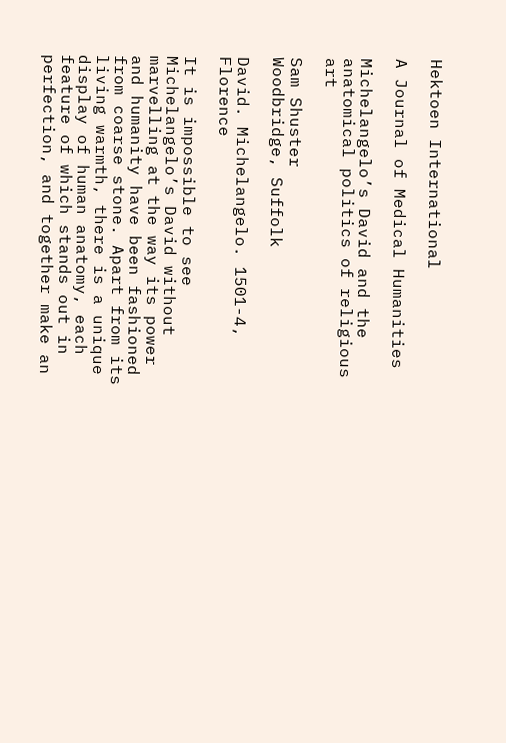Hektoen International

A Journal of Medical Humanities

Michelangelo’s David and the anatomical politics of religious art

Sam Shuster
Woodbridge, Suffolk

David. Michelangelo. 1501-4, Florence

It is impossible to see Michelangelo’s David without marvelling at the way its power and humanity have been fashioned from coarse stone. Apart from its living warmth, there is a unique display of human anatomy, each feature of which stands out in perfection, and together make an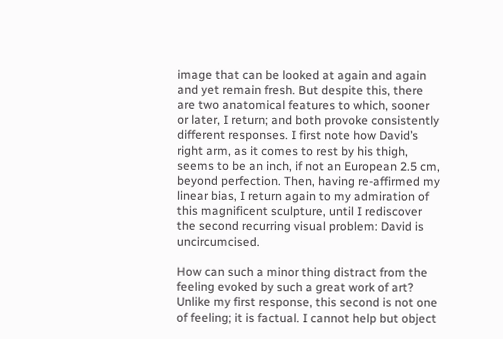image that can be looked at again and again and yet remain fresh. But despite this, there are two anatomical features to which, sooner or later, I return; and both provoke consistently different responses. I first note how David’s right arm, as it comes to rest by his thigh, seems to be an inch, if not an European 2.5 cm, beyond perfection. Then, having re-affirmed my linear bias, I return again to my admiration of this magnificent sculpture, until I rediscover the second recurring visual problem: David is uncircumcised.

How can such a minor thing distract from the feeling evoked by such a great work of art? Unlike my first response, this second is not one of feeling; it is factual. I cannot help but object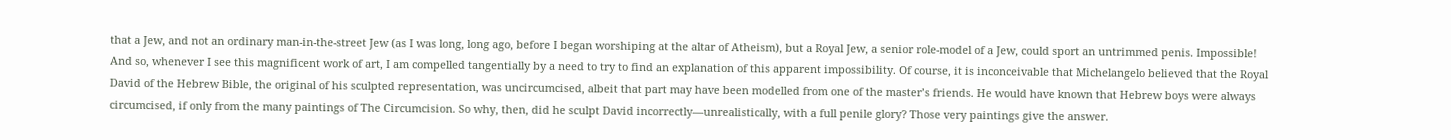that a Jew, and not an ordinary man-in-the-street Jew (as I was long, long ago, before I began worshiping at the altar of Atheism), but a Royal Jew, a senior role-model of a Jew, could sport an untrimmed penis. Impossible! And so, whenever I see this magnificent work of art, I am compelled tangentially by a need to try to find an explanation of this apparent impossibility. Of course, it is inconceivable that Michelangelo believed that the Royal David of the Hebrew Bible, the original of his sculpted representation, was uncircumcised, albeit that part may have been modelled from one of the master’s friends. He would have known that Hebrew boys were always circumcised, if only from the many paintings of The Circumcision. So why, then, did he sculpt David incorrectly—unrealistically, with a full penile glory? Those very paintings give the answer.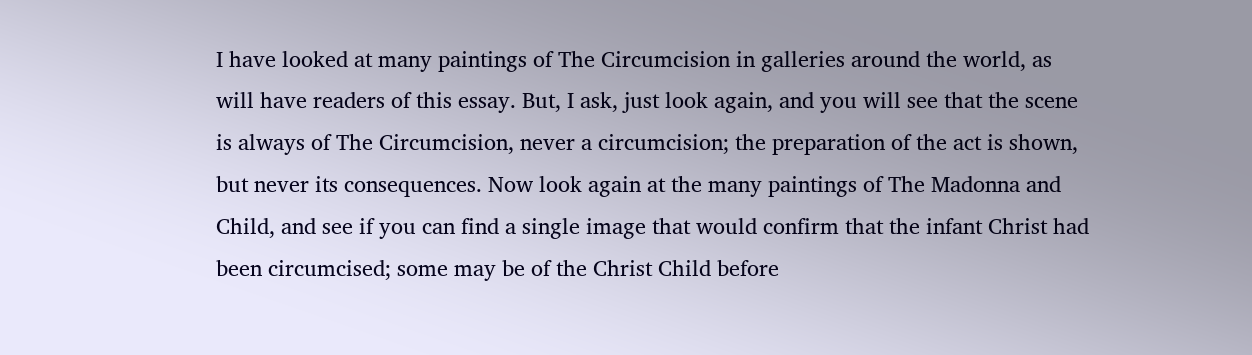I have looked at many paintings of The Circumcision in galleries around the world, as will have readers of this essay. But, I ask, just look again, and you will see that the scene is always of The Circumcision, never a circumcision; the preparation of the act is shown, but never its consequences. Now look again at the many paintings of The Madonna and Child, and see if you can find a single image that would confirm that the infant Christ had been circumcised; some may be of the Christ Child before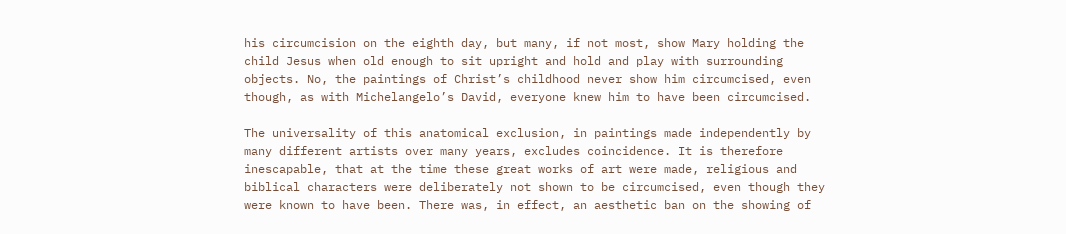his circumcision on the eighth day, but many, if not most, show Mary holding the child Jesus when old enough to sit upright and hold and play with surrounding objects. No, the paintings of Christ’s childhood never show him circumcised, even though, as with Michelangelo’s David, everyone knew him to have been circumcised.

The universality of this anatomical exclusion, in paintings made independently by many different artists over many years, excludes coincidence. It is therefore inescapable, that at the time these great works of art were made, religious and biblical characters were deliberately not shown to be circumcised, even though they were known to have been. There was, in effect, an aesthetic ban on the showing of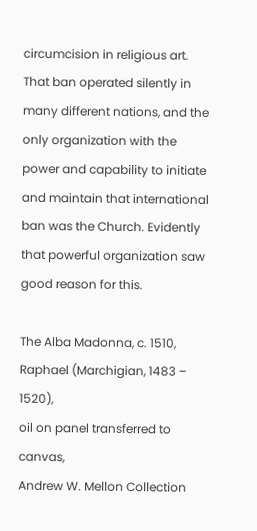circumcision in religious art. That ban operated silently in many different nations, and the only organization with the power and capability to initiate and maintain that international ban was the Church. Evidently that powerful organization saw good reason for this.

The Alba Madonna, c. 1510,
Raphael (Marchigian, 1483 – 1520),
oil on panel transferred to canvas,
Andrew W. Mellon Collection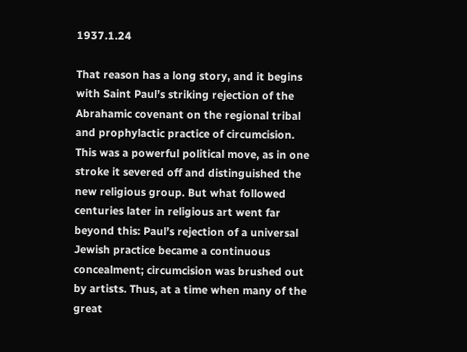1937.1.24

That reason has a long story, and it begins with Saint Paul’s striking rejection of the Abrahamic covenant on the regional tribal and prophylactic practice of circumcision. This was a powerful political move, as in one stroke it severed off and distinguished the new religious group. But what followed centuries later in religious art went far beyond this: Paul’s rejection of a universal Jewish practice became a continuous concealment; circumcision was brushed out by artists. Thus, at a time when many of the great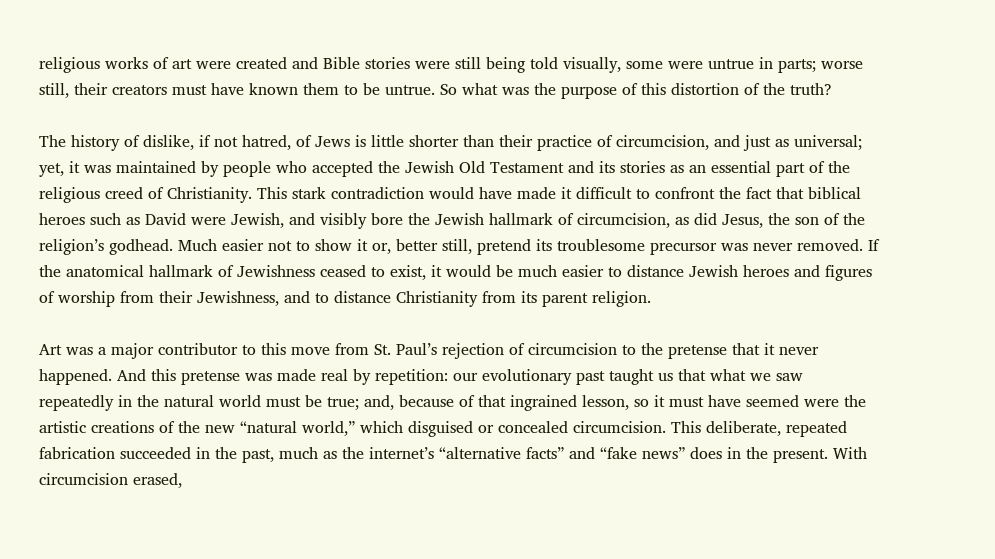religious works of art were created and Bible stories were still being told visually, some were untrue in parts; worse still, their creators must have known them to be untrue. So what was the purpose of this distortion of the truth?

The history of dislike, if not hatred, of Jews is little shorter than their practice of circumcision, and just as universal; yet, it was maintained by people who accepted the Jewish Old Testament and its stories as an essential part of the religious creed of Christianity. This stark contradiction would have made it difficult to confront the fact that biblical heroes such as David were Jewish, and visibly bore the Jewish hallmark of circumcision, as did Jesus, the son of the religion’s godhead. Much easier not to show it or, better still, pretend its troublesome precursor was never removed. If the anatomical hallmark of Jewishness ceased to exist, it would be much easier to distance Jewish heroes and figures of worship from their Jewishness, and to distance Christianity from its parent religion.

Art was a major contributor to this move from St. Paul’s rejection of circumcision to the pretense that it never happened. And this pretense was made real by repetition: our evolutionary past taught us that what we saw repeatedly in the natural world must be true; and, because of that ingrained lesson, so it must have seemed were the artistic creations of the new “natural world,” which disguised or concealed circumcision. This deliberate, repeated fabrication succeeded in the past, much as the internet’s “alternative facts” and “fake news” does in the present. With circumcision erased,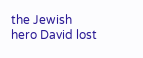the Jewish hero David lost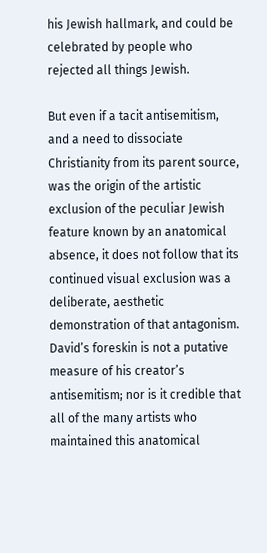his Jewish hallmark, and could be celebrated by people who rejected all things Jewish.

But even if a tacit antisemitism, and a need to dissociate Christianity from its parent source, was the origin of the artistic exclusion of the peculiar Jewish feature known by an anatomical absence, it does not follow that its continued visual exclusion was a deliberate, aesthetic demonstration of that antagonism. David’s foreskin is not a putative measure of his creator’s antisemitism; nor is it credible that all of the many artists who maintained this anatomical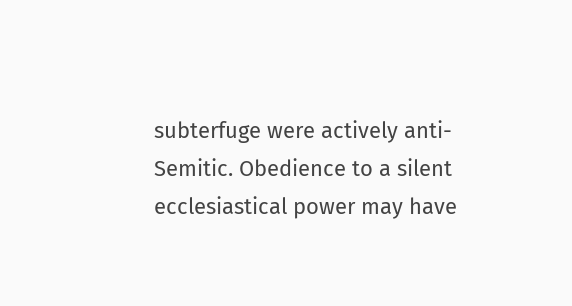subterfuge were actively anti-Semitic. Obedience to a silent ecclesiastical power may have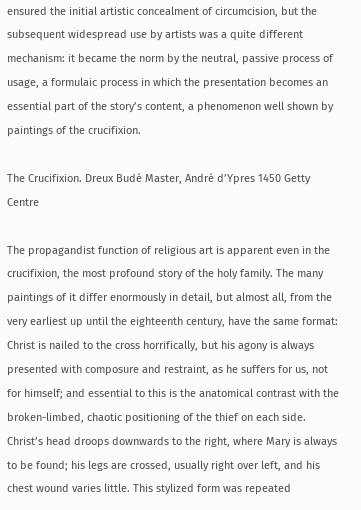ensured the initial artistic concealment of circumcision, but the subsequent widespread use by artists was a quite different mechanism: it became the norm by the neutral, passive process of usage, a formulaic process in which the presentation becomes an essential part of the story’s content, a phenomenon well shown by paintings of the crucifixion.

The Crucifixion. Dreux Budé Master, André d’Ypres 1450 Getty Centre

The propagandist function of religious art is apparent even in the crucifixion, the most profound story of the holy family. The many paintings of it differ enormously in detail, but almost all, from the very earliest up until the eighteenth century, have the same format: Christ is nailed to the cross horrifically, but his agony is always presented with composure and restraint, as he suffers for us, not for himself; and essential to this is the anatomical contrast with the broken-limbed, chaotic positioning of the thief on each side. Christ’s head droops downwards to the right, where Mary is always to be found; his legs are crossed, usually right over left, and his chest wound varies little. This stylized form was repeated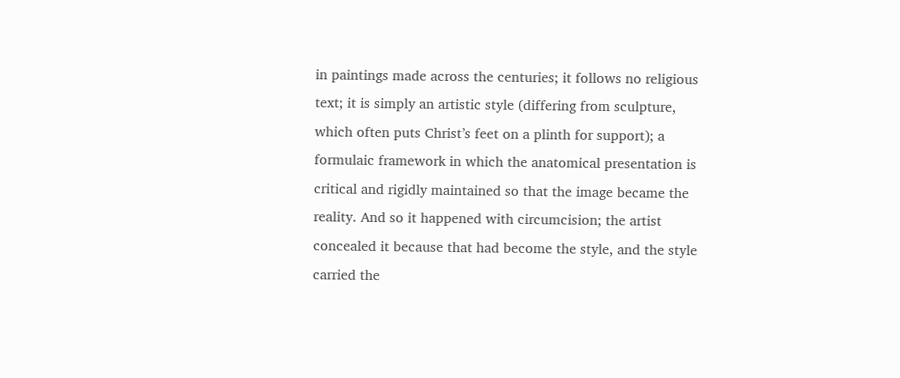in paintings made across the centuries; it follows no religious text; it is simply an artistic style (differing from sculpture, which often puts Christ’s feet on a plinth for support); a formulaic framework in which the anatomical presentation is critical and rigidly maintained so that the image became the reality. And so it happened with circumcision; the artist concealed it because that had become the style, and the style carried the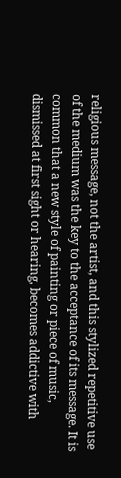religious message, not the artist, and this stylized repetitive use of the medium was the key to the acceptance of its message. It is common that a new style of painting or piece of music, dismissed at first sight or hearing, becomes addictive with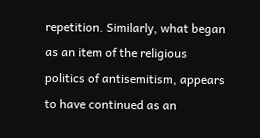repetition. Similarly, what began as an item of the religious politics of antisemitism, appears to have continued as an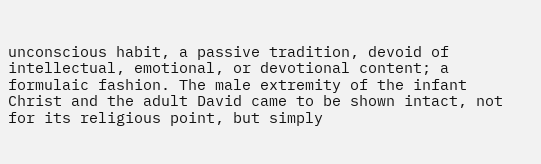unconscious habit, a passive tradition, devoid of intellectual, emotional, or devotional content; a formulaic fashion. The male extremity of the infant Christ and the adult David came to be shown intact, not for its religious point, but simply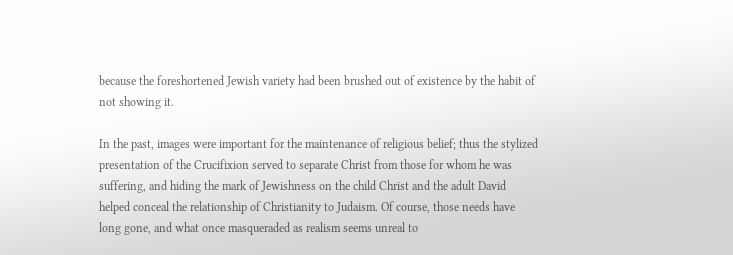because the foreshortened Jewish variety had been brushed out of existence by the habit of not showing it.

In the past, images were important for the maintenance of religious belief; thus the stylized presentation of the Crucifixion served to separate Christ from those for whom he was suffering, and hiding the mark of Jewishness on the child Christ and the adult David helped conceal the relationship of Christianity to Judaism. Of course, those needs have long gone, and what once masqueraded as realism seems unreal to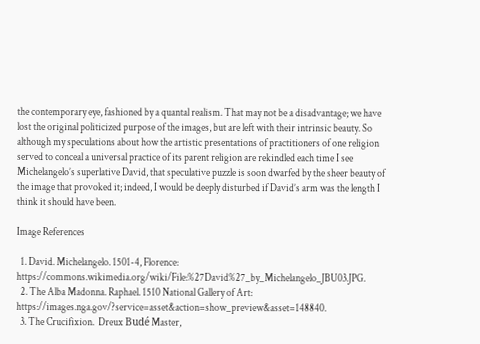the contemporary eye, fashioned by a quantal realism. That may not be a disadvantage; we have lost the original politicized purpose of the images, but are left with their intrinsic beauty. So although my speculations about how the artistic presentations of practitioners of one religion served to conceal a universal practice of its parent religion are rekindled each time I see Michelangelo’s superlative David, that speculative puzzle is soon dwarfed by the sheer beauty of the image that provoked it; indeed, I would be deeply disturbed if David’s arm was the length I think it should have been.

Image References

  1. David. Michelangelo. 1501-4, Florence: https://commons.wikimedia.org/wiki/File:%27David%27_by_Michelangelo_JBU03.JPG.
  2. The Alba Madonna. Raphael. 1510 National Gallery of Art: https://images.nga.gov/?service=asset&action=show_preview&asset=148840.
  3. The Crucifixion.  Dreux Budé Master,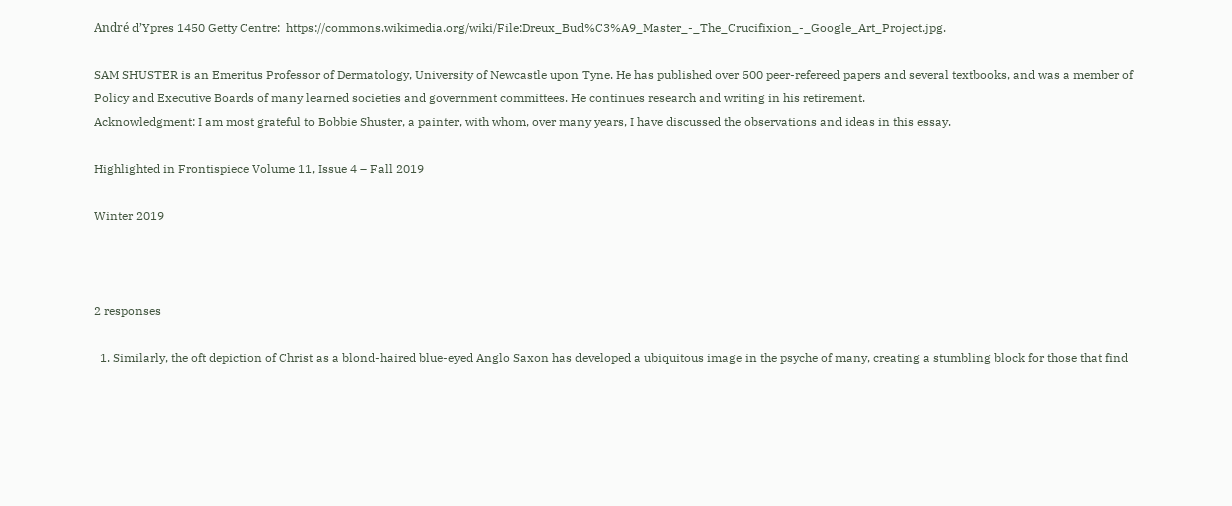André d’Ypres 1450 Getty Centre:  https://commons.wikimedia.org/wiki/File:Dreux_Bud%C3%A9_Master_-_The_Crucifixion_-_Google_Art_Project.jpg.

SAM SHUSTER is an Emeritus Professor of Dermatology, University of Newcastle upon Tyne. He has published over 500 peer-refereed papers and several textbooks, and was a member of Policy and Executive Boards of many learned societies and government committees. He continues research and writing in his retirement.
Acknowledgment: I am most grateful to Bobbie Shuster, a painter, with whom, over many years, I have discussed the observations and ideas in this essay.

Highlighted in Frontispiece Volume 11, Issue 4 – Fall 2019

Winter 2019



2 responses

  1. Similarly, the oft depiction of Christ as a blond-haired blue-eyed Anglo Saxon has developed a ubiquitous image in the psyche of many, creating a stumbling block for those that find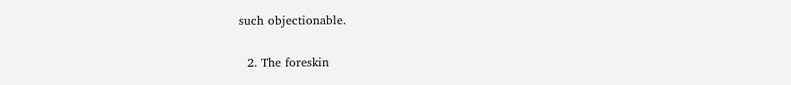such objectionable.

  2. The foreskin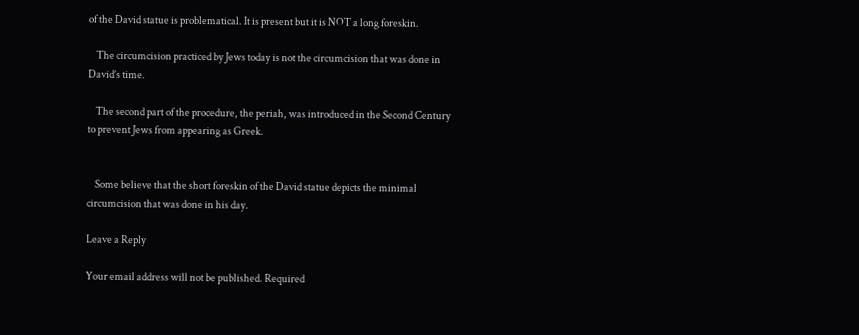of the David statue is problematical. It is present but it is NOT a long foreskin.

    The circumcision practiced by Jews today is not the circumcision that was done in David’s time.

    The second part of the procedure, the periah, was introduced in the Second Century to prevent Jews from appearing as Greek.


    Some believe that the short foreskin of the David statue depicts the minimal circumcision that was done in his day.

Leave a Reply

Your email address will not be published. Required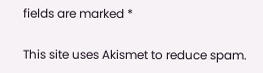fields are marked *

This site uses Akismet to reduce spam.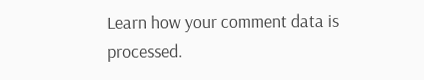Learn how your comment data is processed.